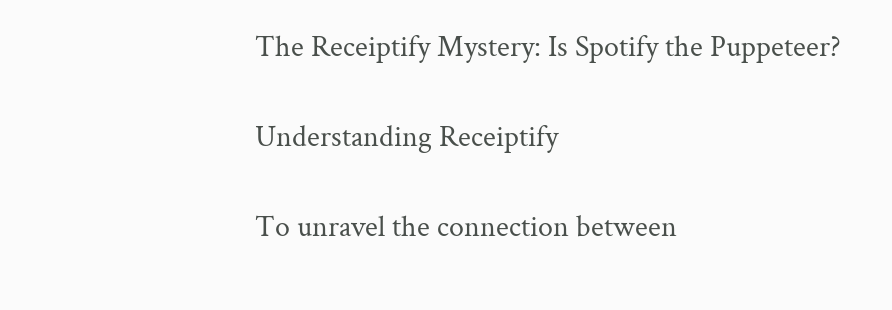The Receiptify Mystery: Is Spotify the Puppeteer?

Understanding Receiptify

To unravel the connection between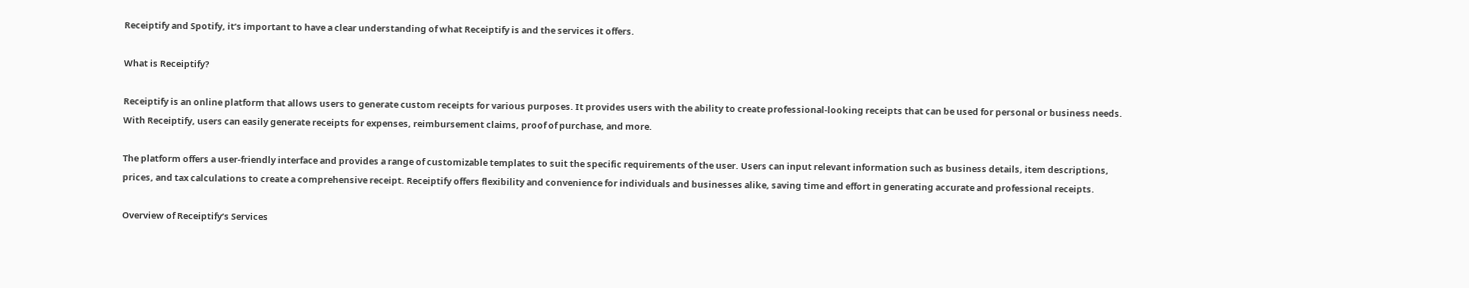Receiptify and Spotify, it’s important to have a clear understanding of what Receiptify is and the services it offers.

What is Receiptify?

Receiptify is an online platform that allows users to generate custom receipts for various purposes. It provides users with the ability to create professional-looking receipts that can be used for personal or business needs. With Receiptify, users can easily generate receipts for expenses, reimbursement claims, proof of purchase, and more.

The platform offers a user-friendly interface and provides a range of customizable templates to suit the specific requirements of the user. Users can input relevant information such as business details, item descriptions, prices, and tax calculations to create a comprehensive receipt. Receiptify offers flexibility and convenience for individuals and businesses alike, saving time and effort in generating accurate and professional receipts.

Overview of Receiptify’s Services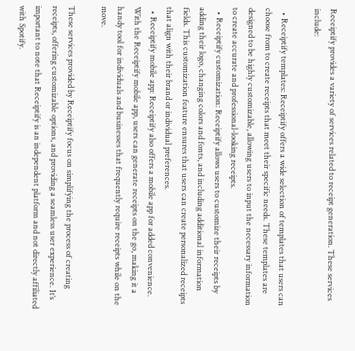Receiptify provides a variety of services related to receipt generation. These services include:

  • Receiptify templates: Receiptify offers a wide selection of templates that users can choose from to create receipts that meet their specific needs. These templates are designed to be highly customizable, allowing users to input the necessary information to create accurate and professional-looking receipts.
  • Receiptify customization: Receiptify allows users to customize their receipts by adding their logo, changing colors and fonts, and including additional information fields. This customization feature ensures that users can create personalized receipts that align with their brand or individual preferences.
  • Receiptify mobile app: Receiptify also offers a mobile app for added convenience. With the Receiptify mobile app, users can generate receipts on the go, making it a handy tool for individuals and businesses that frequently require receipts while on the move.

These services provided by Receiptify focus on simplifying the process of creating receipts, offering customizable options, and providing a seamless user experience. It’s important to note that Receiptify is an independent platform and not directly affiliated with Spotify.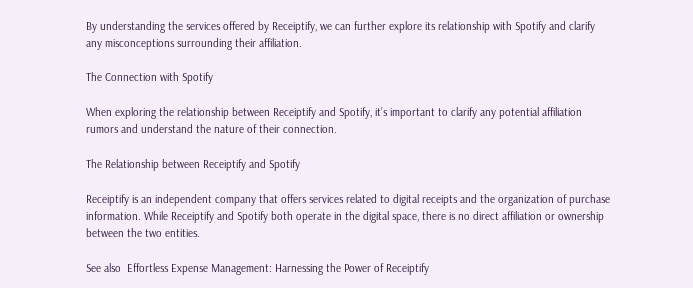By understanding the services offered by Receiptify, we can further explore its relationship with Spotify and clarify any misconceptions surrounding their affiliation.

The Connection with Spotify

When exploring the relationship between Receiptify and Spotify, it’s important to clarify any potential affiliation rumors and understand the nature of their connection.

The Relationship between Receiptify and Spotify

Receiptify is an independent company that offers services related to digital receipts and the organization of purchase information. While Receiptify and Spotify both operate in the digital space, there is no direct affiliation or ownership between the two entities.

See also  Effortless Expense Management: Harnessing the Power of Receiptify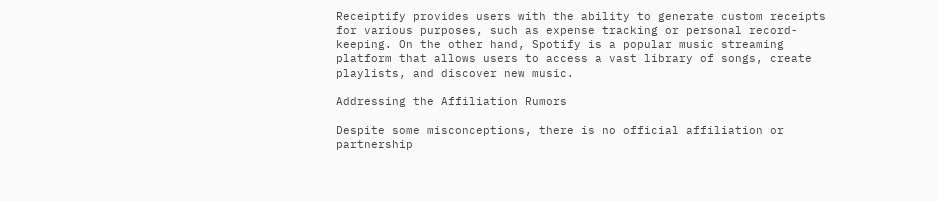Receiptify provides users with the ability to generate custom receipts for various purposes, such as expense tracking or personal record-keeping. On the other hand, Spotify is a popular music streaming platform that allows users to access a vast library of songs, create playlists, and discover new music.

Addressing the Affiliation Rumors

Despite some misconceptions, there is no official affiliation or partnership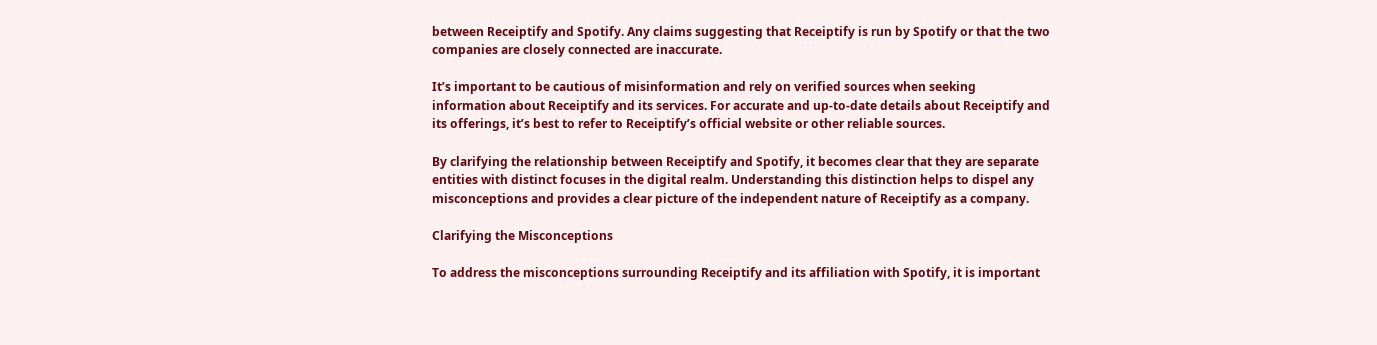between Receiptify and Spotify. Any claims suggesting that Receiptify is run by Spotify or that the two companies are closely connected are inaccurate.

It’s important to be cautious of misinformation and rely on verified sources when seeking information about Receiptify and its services. For accurate and up-to-date details about Receiptify and its offerings, it’s best to refer to Receiptify’s official website or other reliable sources.

By clarifying the relationship between Receiptify and Spotify, it becomes clear that they are separate entities with distinct focuses in the digital realm. Understanding this distinction helps to dispel any misconceptions and provides a clear picture of the independent nature of Receiptify as a company.

Clarifying the Misconceptions

To address the misconceptions surrounding Receiptify and its affiliation with Spotify, it is important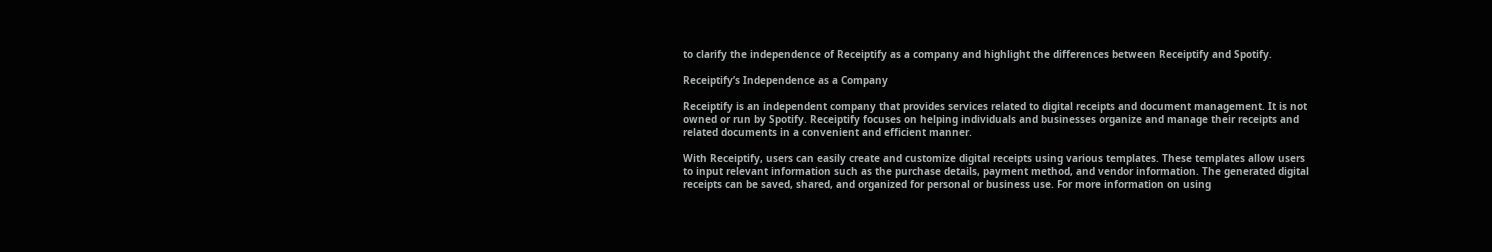to clarify the independence of Receiptify as a company and highlight the differences between Receiptify and Spotify.

Receiptify’s Independence as a Company

Receiptify is an independent company that provides services related to digital receipts and document management. It is not owned or run by Spotify. Receiptify focuses on helping individuals and businesses organize and manage their receipts and related documents in a convenient and efficient manner.

With Receiptify, users can easily create and customize digital receipts using various templates. These templates allow users to input relevant information such as the purchase details, payment method, and vendor information. The generated digital receipts can be saved, shared, and organized for personal or business use. For more information on using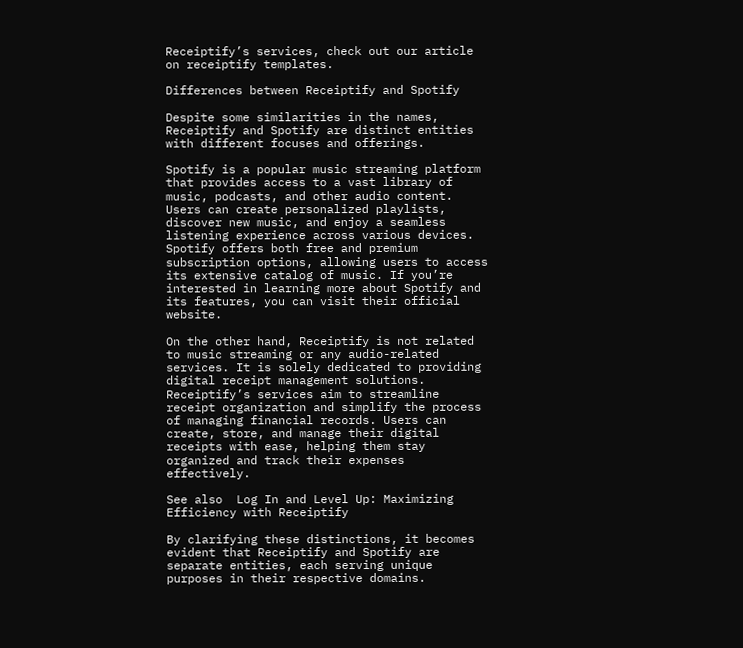Receiptify’s services, check out our article on receiptify templates.

Differences between Receiptify and Spotify

Despite some similarities in the names, Receiptify and Spotify are distinct entities with different focuses and offerings.

Spotify is a popular music streaming platform that provides access to a vast library of music, podcasts, and other audio content. Users can create personalized playlists, discover new music, and enjoy a seamless listening experience across various devices. Spotify offers both free and premium subscription options, allowing users to access its extensive catalog of music. If you’re interested in learning more about Spotify and its features, you can visit their official website.

On the other hand, Receiptify is not related to music streaming or any audio-related services. It is solely dedicated to providing digital receipt management solutions. Receiptify’s services aim to streamline receipt organization and simplify the process of managing financial records. Users can create, store, and manage their digital receipts with ease, helping them stay organized and track their expenses effectively.

See also  Log In and Level Up: Maximizing Efficiency with Receiptify

By clarifying these distinctions, it becomes evident that Receiptify and Spotify are separate entities, each serving unique purposes in their respective domains.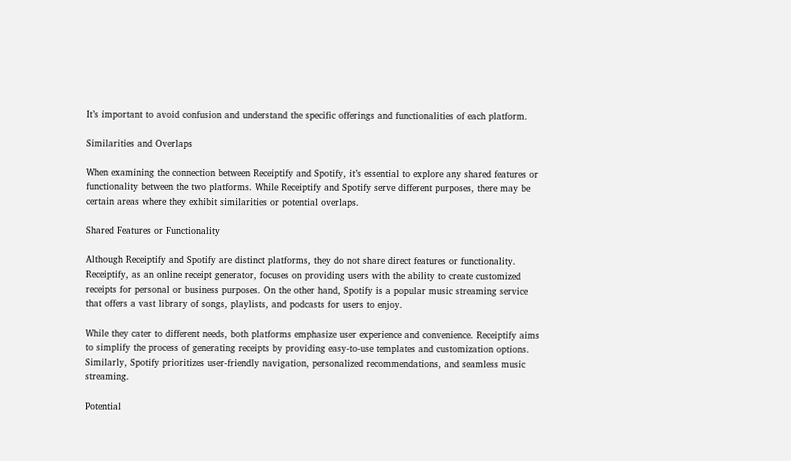It’s important to avoid confusion and understand the specific offerings and functionalities of each platform.

Similarities and Overlaps

When examining the connection between Receiptify and Spotify, it’s essential to explore any shared features or functionality between the two platforms. While Receiptify and Spotify serve different purposes, there may be certain areas where they exhibit similarities or potential overlaps.

Shared Features or Functionality

Although Receiptify and Spotify are distinct platforms, they do not share direct features or functionality. Receiptify, as an online receipt generator, focuses on providing users with the ability to create customized receipts for personal or business purposes. On the other hand, Spotify is a popular music streaming service that offers a vast library of songs, playlists, and podcasts for users to enjoy.

While they cater to different needs, both platforms emphasize user experience and convenience. Receiptify aims to simplify the process of generating receipts by providing easy-to-use templates and customization options. Similarly, Spotify prioritizes user-friendly navigation, personalized recommendations, and seamless music streaming.

Potential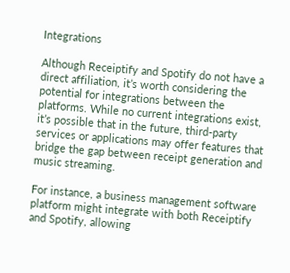Integrations

Although Receiptify and Spotify do not have a direct affiliation, it’s worth considering the potential for integrations between the platforms. While no current integrations exist, it’s possible that in the future, third-party services or applications may offer features that bridge the gap between receipt generation and music streaming.

For instance, a business management software platform might integrate with both Receiptify and Spotify, allowing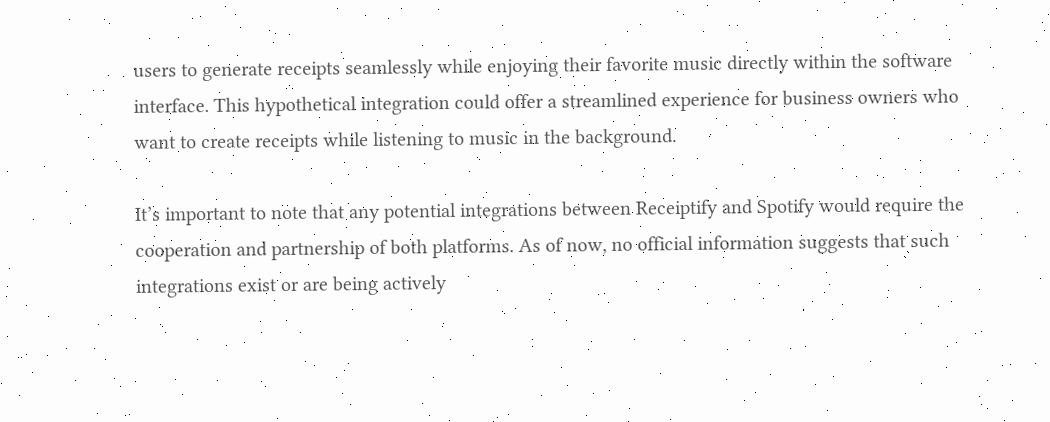users to generate receipts seamlessly while enjoying their favorite music directly within the software interface. This hypothetical integration could offer a streamlined experience for business owners who want to create receipts while listening to music in the background.

It’s important to note that any potential integrations between Receiptify and Spotify would require the cooperation and partnership of both platforms. As of now, no official information suggests that such integrations exist or are being actively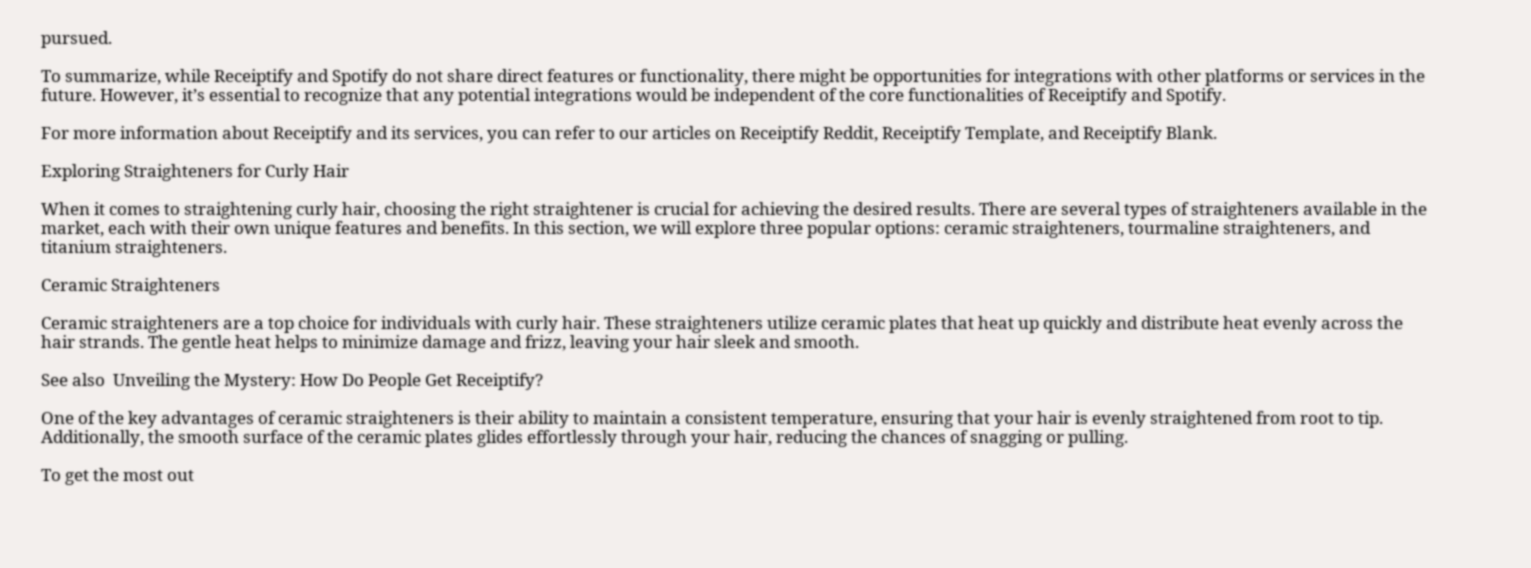pursued.

To summarize, while Receiptify and Spotify do not share direct features or functionality, there might be opportunities for integrations with other platforms or services in the future. However, it’s essential to recognize that any potential integrations would be independent of the core functionalities of Receiptify and Spotify.

For more information about Receiptify and its services, you can refer to our articles on Receiptify Reddit, Receiptify Template, and Receiptify Blank.

Exploring Straighteners for Curly Hair

When it comes to straightening curly hair, choosing the right straightener is crucial for achieving the desired results. There are several types of straighteners available in the market, each with their own unique features and benefits. In this section, we will explore three popular options: ceramic straighteners, tourmaline straighteners, and titanium straighteners.

Ceramic Straighteners

Ceramic straighteners are a top choice for individuals with curly hair. These straighteners utilize ceramic plates that heat up quickly and distribute heat evenly across the hair strands. The gentle heat helps to minimize damage and frizz, leaving your hair sleek and smooth.

See also  Unveiling the Mystery: How Do People Get Receiptify?

One of the key advantages of ceramic straighteners is their ability to maintain a consistent temperature, ensuring that your hair is evenly straightened from root to tip. Additionally, the smooth surface of the ceramic plates glides effortlessly through your hair, reducing the chances of snagging or pulling.

To get the most out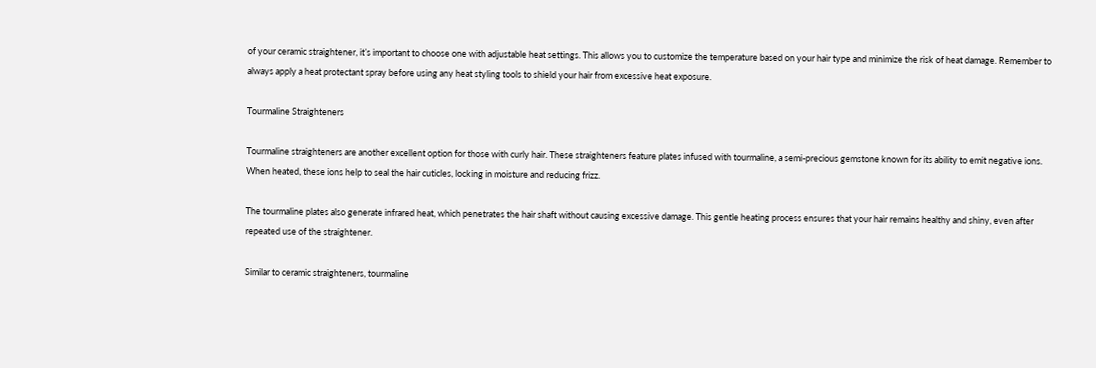of your ceramic straightener, it’s important to choose one with adjustable heat settings. This allows you to customize the temperature based on your hair type and minimize the risk of heat damage. Remember to always apply a heat protectant spray before using any heat styling tools to shield your hair from excessive heat exposure.

Tourmaline Straighteners

Tourmaline straighteners are another excellent option for those with curly hair. These straighteners feature plates infused with tourmaline, a semi-precious gemstone known for its ability to emit negative ions. When heated, these ions help to seal the hair cuticles, locking in moisture and reducing frizz.

The tourmaline plates also generate infrared heat, which penetrates the hair shaft without causing excessive damage. This gentle heating process ensures that your hair remains healthy and shiny, even after repeated use of the straightener.

Similar to ceramic straighteners, tourmaline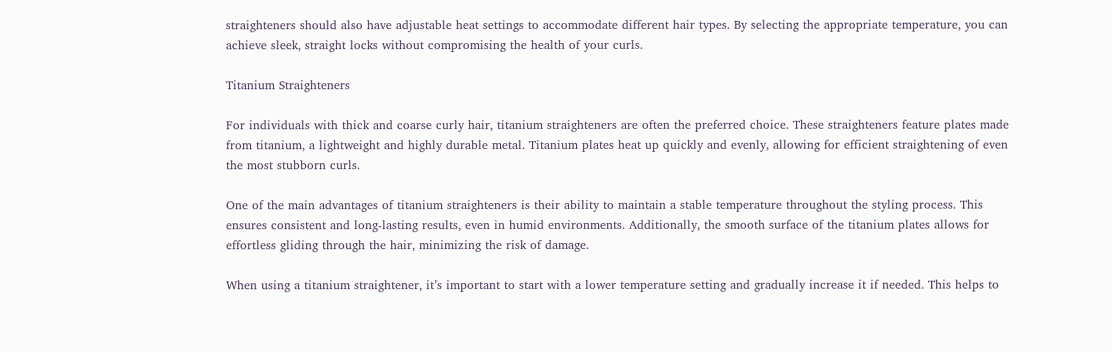straighteners should also have adjustable heat settings to accommodate different hair types. By selecting the appropriate temperature, you can achieve sleek, straight locks without compromising the health of your curls.

Titanium Straighteners

For individuals with thick and coarse curly hair, titanium straighteners are often the preferred choice. These straighteners feature plates made from titanium, a lightweight and highly durable metal. Titanium plates heat up quickly and evenly, allowing for efficient straightening of even the most stubborn curls.

One of the main advantages of titanium straighteners is their ability to maintain a stable temperature throughout the styling process. This ensures consistent and long-lasting results, even in humid environments. Additionally, the smooth surface of the titanium plates allows for effortless gliding through the hair, minimizing the risk of damage.

When using a titanium straightener, it’s important to start with a lower temperature setting and gradually increase it if needed. This helps to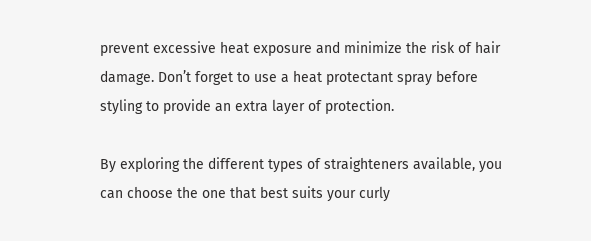prevent excessive heat exposure and minimize the risk of hair damage. Don’t forget to use a heat protectant spray before styling to provide an extra layer of protection.

By exploring the different types of straighteners available, you can choose the one that best suits your curly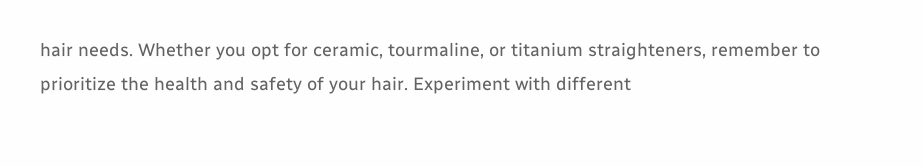hair needs. Whether you opt for ceramic, tourmaline, or titanium straighteners, remember to prioritize the health and safety of your hair. Experiment with different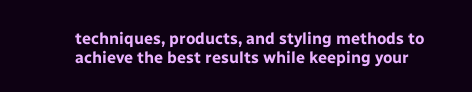techniques, products, and styling methods to achieve the best results while keeping your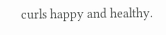curls happy and healthy.